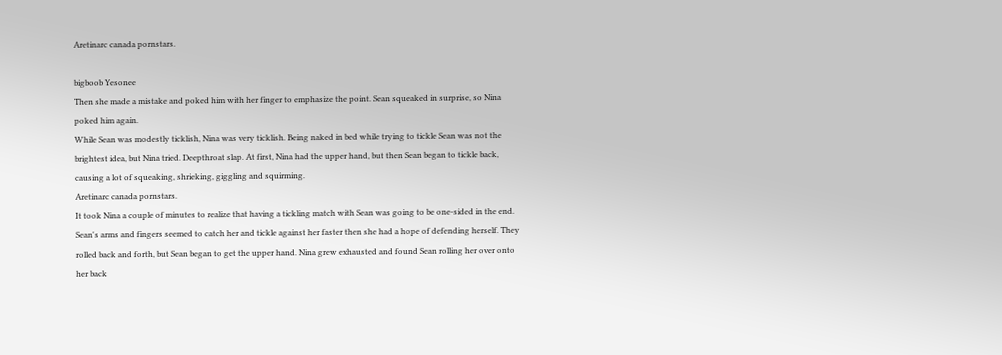Aretinarc canada pornstars.

bigboob Yesonee
Then she made a mistake and poked him with her finger to emphasize the point. Sean squeaked in surprise, so Nina poked him again.
While Sean was modestly ticklish, Nina was very ticklish. Being naked in bed while trying to tickle Sean was not the brightest idea, but Nina tried. Deepthroat slap. At first, Nina had the upper hand, but then Sean began to tickle back, causing a lot of squeaking, shrieking, giggling and squirming.
Aretinarc canada pornstars.
It took Nina a couple of minutes to realize that having a tickling match with Sean was going to be one-sided in the end.
Sean's arms and fingers seemed to catch her and tickle against her faster then she had a hope of defending herself. They rolled back and forth, but Sean began to get the upper hand. Nina grew exhausted and found Sean rolling her over onto her back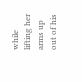while lifting her arms up out of his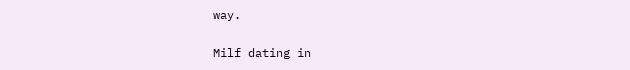way.

Milf dating in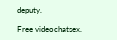deputy.

Free videochatsex.